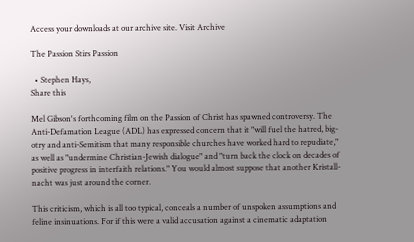Access your downloads at our archive site. Visit Archive

The Passion Stirs Passion

  • Stephen Hays,
Share this

Mel Gibson's forthcoming film on the Passion of Christ has spawned controversy. The Anti-Defamation League (ADL) has expressed concern that it "will fuel the hatred, big-otry and anti-Semitism that many responsible churches have worked hard to repudiate," as well as "undermine Christian-Jewish dialogue" and "turn back the clock on decades of positive progress in interfaith relations." You would almost suppose that another Kristall-nacht was just around the corner.

This criticism, which is all too typical, conceals a number of unspoken assumptions and feline insinuations. For if this were a valid accusation against a cinematic adaptation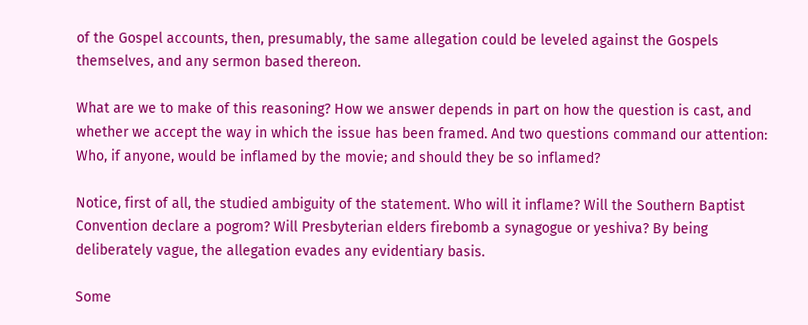of the Gospel accounts, then, presumably, the same allegation could be leveled against the Gospels themselves, and any sermon based thereon.

What are we to make of this reasoning? How we answer depends in part on how the question is cast, and whether we accept the way in which the issue has been framed. And two questions command our attention: Who, if anyone, would be inflamed by the movie; and should they be so inflamed?

Notice, first of all, the studied ambiguity of the statement. Who will it inflame? Will the Southern Baptist Convention declare a pogrom? Will Presbyterian elders firebomb a synagogue or yeshiva? By being deliberately vague, the allegation evades any evidentiary basis.

Some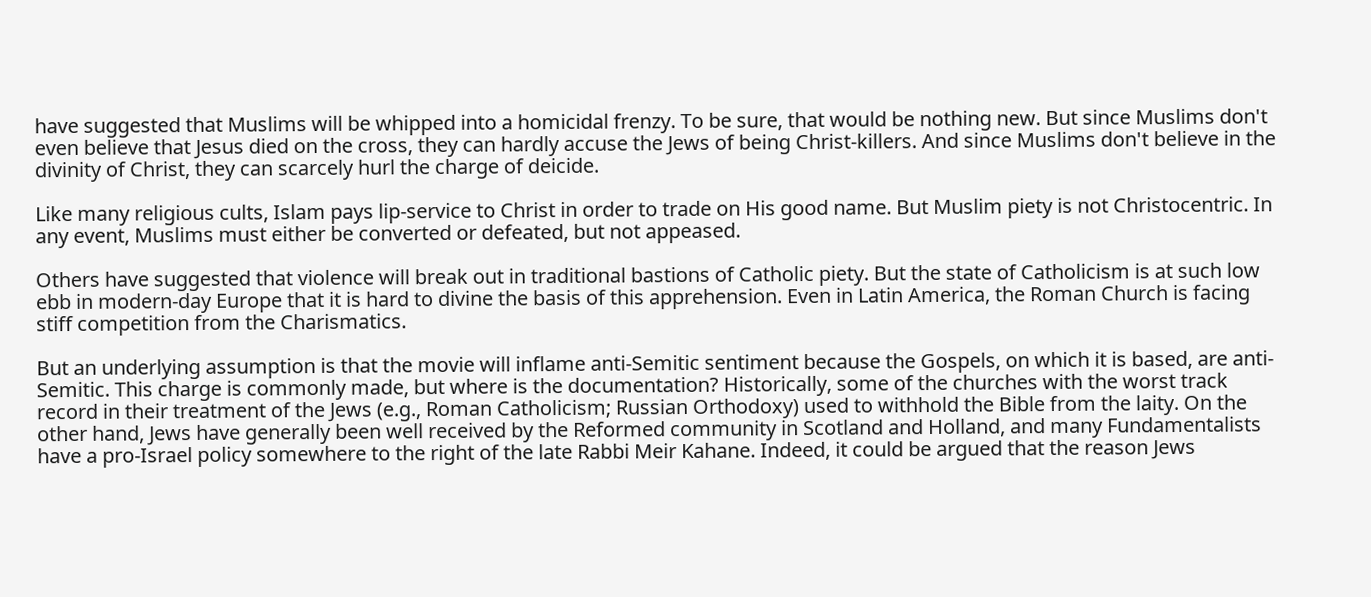have suggested that Muslims will be whipped into a homicidal frenzy. To be sure, that would be nothing new. But since Muslims don't even believe that Jesus died on the cross, they can hardly accuse the Jews of being Christ-killers. And since Muslims don't believe in the divinity of Christ, they can scarcely hurl the charge of deicide.

Like many religious cults, Islam pays lip-service to Christ in order to trade on His good name. But Muslim piety is not Christocentric. In any event, Muslims must either be converted or defeated, but not appeased.

Others have suggested that violence will break out in traditional bastions of Catholic piety. But the state of Catholicism is at such low ebb in modern-day Europe that it is hard to divine the basis of this apprehension. Even in Latin America, the Roman Church is facing stiff competition from the Charismatics.

But an underlying assumption is that the movie will inflame anti-Semitic sentiment because the Gospels, on which it is based, are anti-Semitic. This charge is commonly made, but where is the documentation? Historically, some of the churches with the worst track record in their treatment of the Jews (e.g., Roman Catholicism; Russian Orthodoxy) used to withhold the Bible from the laity. On the other hand, Jews have generally been well received by the Reformed community in Scotland and Holland, and many Fundamentalists have a pro-Israel policy somewhere to the right of the late Rabbi Meir Kahane. Indeed, it could be argued that the reason Jews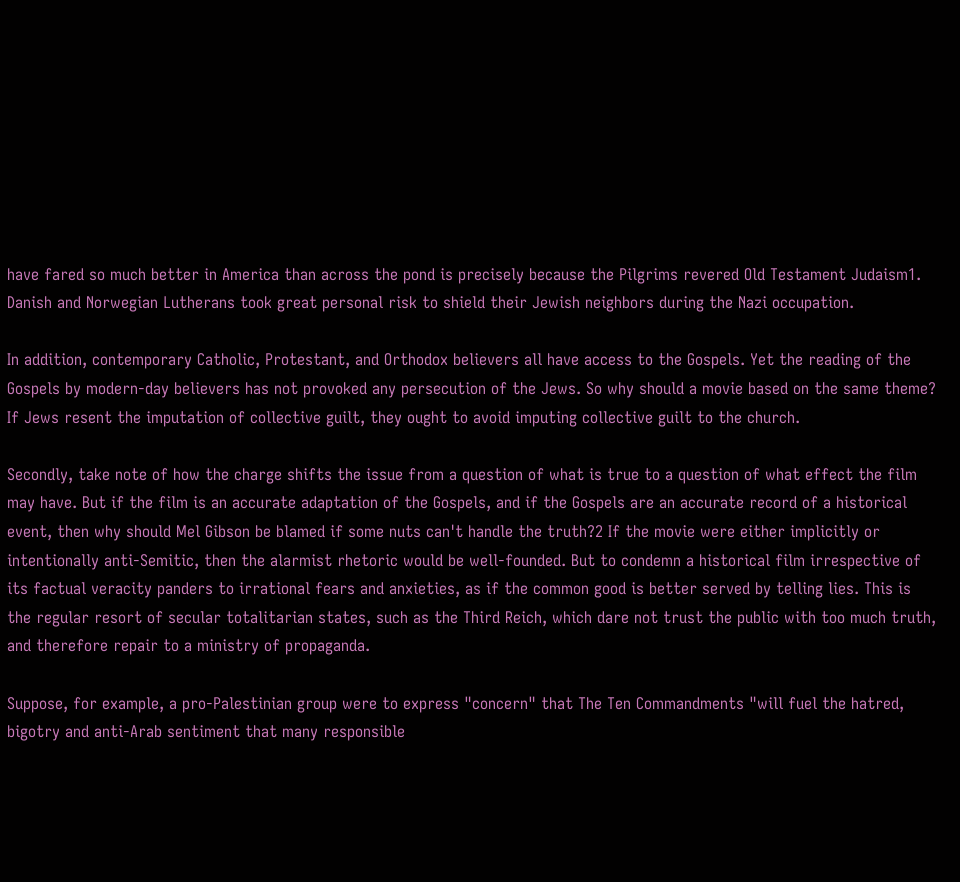have fared so much better in America than across the pond is precisely because the Pilgrims revered Old Testament Judaism1. Danish and Norwegian Lutherans took great personal risk to shield their Jewish neighbors during the Nazi occupation.

In addition, contemporary Catholic, Protestant, and Orthodox believers all have access to the Gospels. Yet the reading of the Gospels by modern-day believers has not provoked any persecution of the Jews. So why should a movie based on the same theme? If Jews resent the imputation of collective guilt, they ought to avoid imputing collective guilt to the church.

Secondly, take note of how the charge shifts the issue from a question of what is true to a question of what effect the film may have. But if the film is an accurate adaptation of the Gospels, and if the Gospels are an accurate record of a historical event, then why should Mel Gibson be blamed if some nuts can't handle the truth?2 If the movie were either implicitly or intentionally anti-Semitic, then the alarmist rhetoric would be well-founded. But to condemn a historical film irrespective of its factual veracity panders to irrational fears and anxieties, as if the common good is better served by telling lies. This is the regular resort of secular totalitarian states, such as the Third Reich, which dare not trust the public with too much truth, and therefore repair to a ministry of propaganda.

Suppose, for example, a pro-Palestinian group were to express "concern" that The Ten Commandments "will fuel the hatred, bigotry and anti-Arab sentiment that many responsible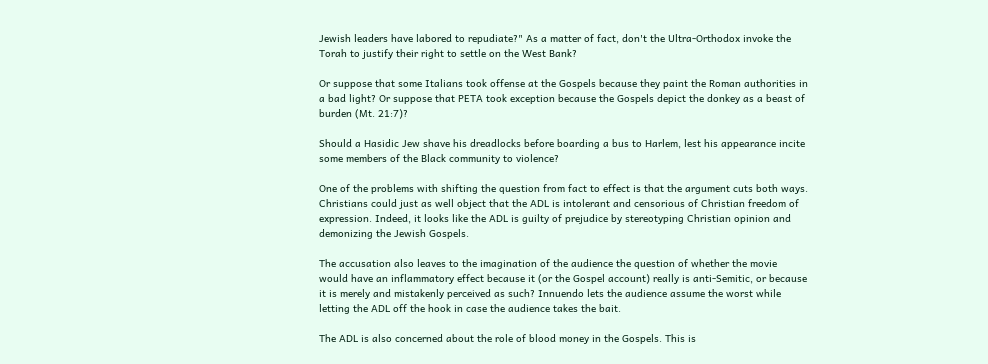Jewish leaders have labored to repudiate?" As a matter of fact, don't the Ultra-Orthodox invoke the Torah to justify their right to settle on the West Bank?

Or suppose that some Italians took offense at the Gospels because they paint the Roman authorities in a bad light? Or suppose that PETA took exception because the Gospels depict the donkey as a beast of burden (Mt. 21:7)?

Should a Hasidic Jew shave his dreadlocks before boarding a bus to Harlem, lest his appearance incite some members of the Black community to violence?

One of the problems with shifting the question from fact to effect is that the argument cuts both ways. Christians could just as well object that the ADL is intolerant and censorious of Christian freedom of expression. Indeed, it looks like the ADL is guilty of prejudice by stereotyping Christian opinion and demonizing the Jewish Gospels.

The accusation also leaves to the imagination of the audience the question of whether the movie would have an inflammatory effect because it (or the Gospel account) really is anti-Semitic, or because it is merely and mistakenly perceived as such? Innuendo lets the audience assume the worst while letting the ADL off the hook in case the audience takes the bait.

The ADL is also concerned about the role of blood money in the Gospels. This is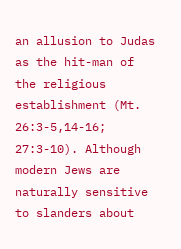an allusion to Judas as the hit-man of the religious establishment (Mt. 26:3-5,14-16; 27:3-10). Although modern Jews are naturally sensitive to slanders about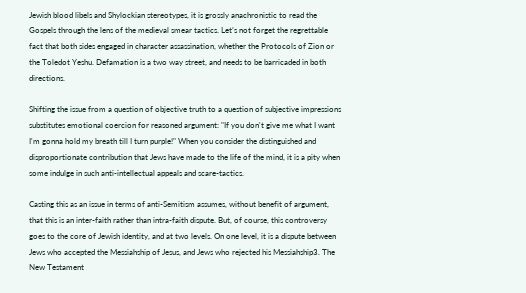Jewish blood libels and Shylockian stereotypes, it is grossly anachronistic to read the Gospels through the lens of the medieval smear tactics. Let’s not forget the regrettable fact that both sides engaged in character assassination, whether the Protocols of Zion or the Toledot Yeshu. Defamation is a two way street, and needs to be barricaded in both directions.

Shifting the issue from a question of objective truth to a question of subjective impressions substitutes emotional coercion for reasoned argument: "If you don't give me what I want I'm gonna hold my breath till I turn purple!" When you consider the distinguished and disproportionate contribution that Jews have made to the life of the mind, it is a pity when some indulge in such anti-intellectual appeals and scare-tactics.

Casting this as an issue in terms of anti-Semitism assumes, without benefit of argument, that this is an inter-faith rather than intra-faith dispute. But, of course, this controversy goes to the core of Jewish identity, and at two levels. On one level, it is a dispute between Jews who accepted the Messiahship of Jesus, and Jews who rejected his Messiahship3. The New Testament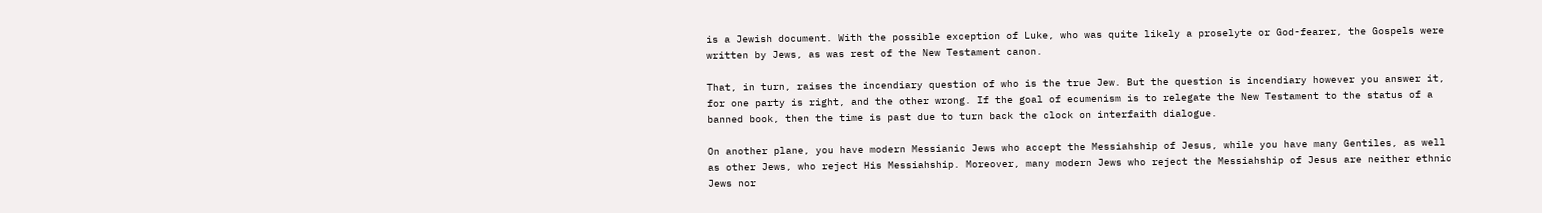is a Jewish document. With the possible exception of Luke, who was quite likely a proselyte or God-fearer, the Gospels were written by Jews, as was rest of the New Testament canon.

That, in turn, raises the incendiary question of who is the true Jew. But the question is incendiary however you answer it, for one party is right, and the other wrong. If the goal of ecumenism is to relegate the New Testament to the status of a banned book, then the time is past due to turn back the clock on interfaith dialogue.

On another plane, you have modern Messianic Jews who accept the Messiahship of Jesus, while you have many Gentiles, as well as other Jews, who reject His Messiahship. Moreover, many modern Jews who reject the Messiahship of Jesus are neither ethnic Jews nor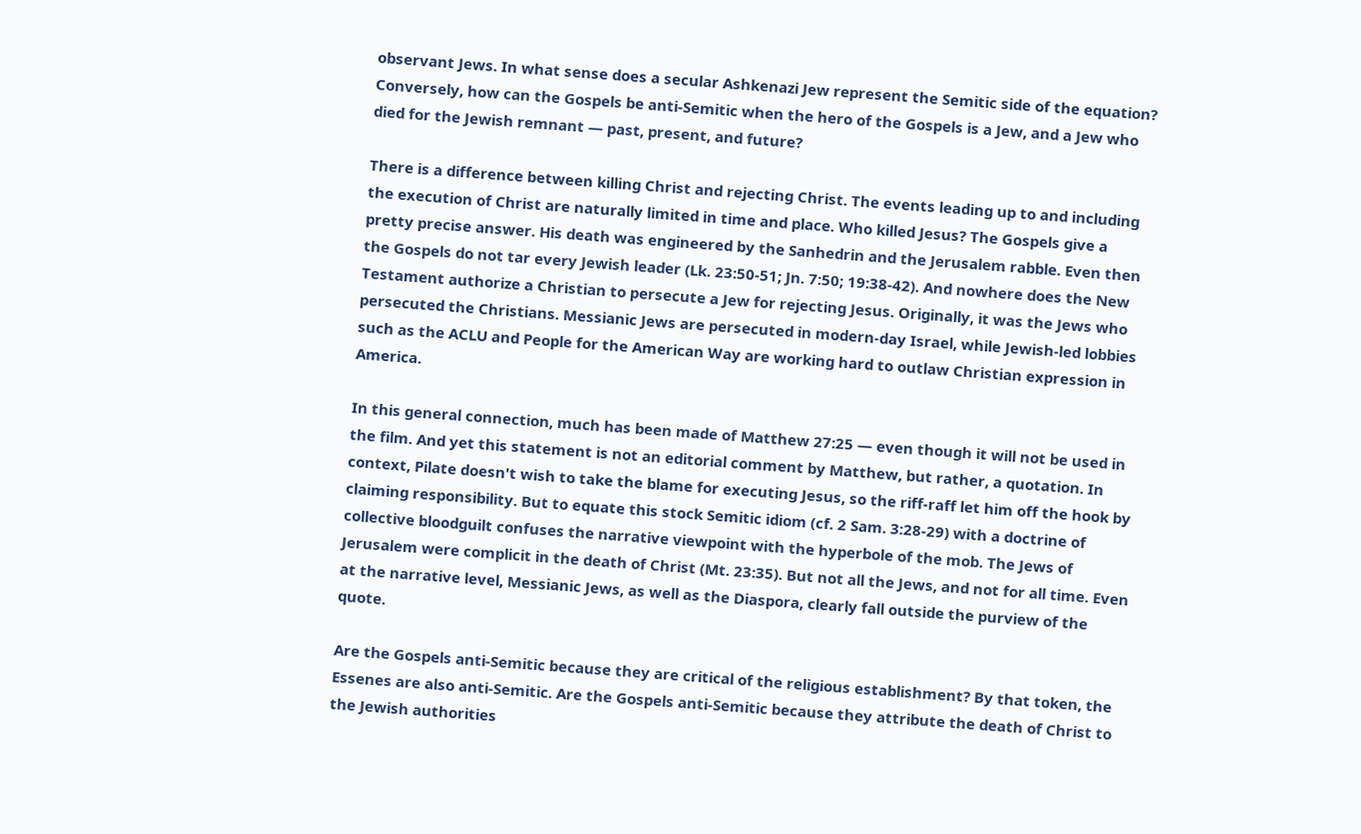observant Jews. In what sense does a secular Ashkenazi Jew represent the Semitic side of the equation? Conversely, how can the Gospels be anti-Semitic when the hero of the Gospels is a Jew, and a Jew who died for the Jewish remnant — past, present, and future?

There is a difference between killing Christ and rejecting Christ. The events leading up to and including the execution of Christ are naturally limited in time and place. Who killed Jesus? The Gospels give a pretty precise answer. His death was engineered by the Sanhedrin and the Jerusalem rabble. Even then the Gospels do not tar every Jewish leader (Lk. 23:50-51; Jn. 7:50; 19:38-42). And nowhere does the New Testament authorize a Christian to persecute a Jew for rejecting Jesus. Originally, it was the Jews who persecuted the Christians. Messianic Jews are persecuted in modern-day Israel, while Jewish-led lobbies such as the ACLU and People for the American Way are working hard to outlaw Christian expression in America.

In this general connection, much has been made of Matthew 27:25 — even though it will not be used in the film. And yet this statement is not an editorial comment by Matthew, but rather, a quotation. In context, Pilate doesn't wish to take the blame for executing Jesus, so the riff-raff let him off the hook by claiming responsibility. But to equate this stock Semitic idiom (cf. 2 Sam. 3:28-29) with a doctrine of collective bloodguilt confuses the narrative viewpoint with the hyperbole of the mob. The Jews of Jerusalem were complicit in the death of Christ (Mt. 23:35). But not all the Jews, and not for all time. Even at the narrative level, Messianic Jews, as well as the Diaspora, clearly fall outside the purview of the quote.

Are the Gospels anti-Semitic because they are critical of the religious establishment? By that token, the Essenes are also anti-Semitic. Are the Gospels anti-Semitic because they attribute the death of Christ to the Jewish authorities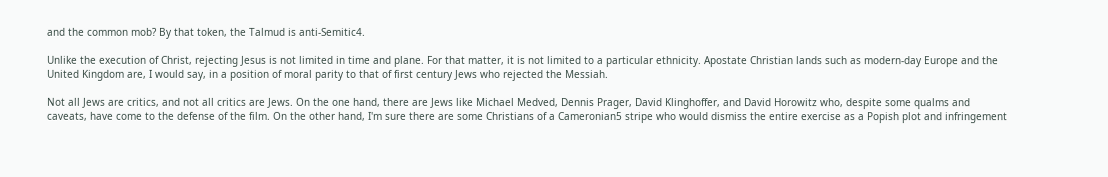and the common mob? By that token, the Talmud is anti-Semitic4.

Unlike the execution of Christ, rejecting Jesus is not limited in time and plane. For that matter, it is not limited to a particular ethnicity. Apostate Christian lands such as modern-day Europe and the United Kingdom are, I would say, in a position of moral parity to that of first century Jews who rejected the Messiah.

Not all Jews are critics, and not all critics are Jews. On the one hand, there are Jews like Michael Medved, Dennis Prager, David Klinghoffer, and David Horowitz who, despite some qualms and caveats, have come to the defense of the film. On the other hand, I'm sure there are some Christians of a Cameronian5 stripe who would dismiss the entire exercise as a Popish plot and infringement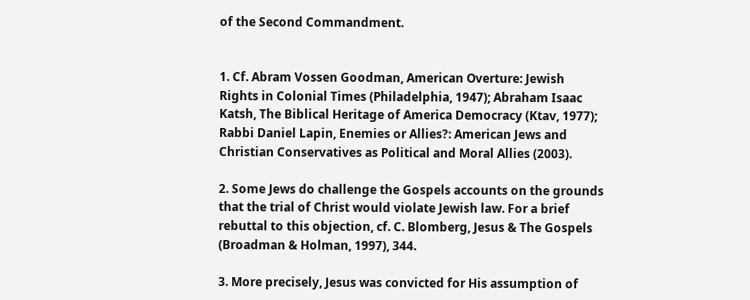of the Second Commandment.


1. Cf. Abram Vossen Goodman, American Overture: Jewish Rights in Colonial Times (Philadelphia, 1947); Abraham Isaac Katsh, The Biblical Heritage of America Democracy (Ktav, 1977); Rabbi Daniel Lapin, Enemies or Allies?: American Jews and Christian Conservatives as Political and Moral Allies (2003).

2. Some Jews do challenge the Gospels accounts on the grounds that the trial of Christ would violate Jewish law. For a brief rebuttal to this objection, cf. C. Blomberg, Jesus & The Gospels (Broadman & Holman, 1997), 344.

3. More precisely, Jesus was convicted for His assumption of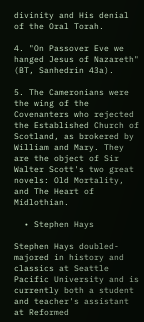divinity and His denial of the Oral Torah.

4. "On Passover Eve we hanged Jesus of Nazareth" (BT, Sanhedrin 43a).

5. The Cameronians were the wing of the Covenanters who rejected the Established Church of Scotland, as brokered by William and Mary. They are the object of Sir Walter Scott's two great novels: Old Mortality, and The Heart of Midlothian.

  • Stephen Hays

Stephen Hays doubled-majored in history and classics at Seattle Pacific University and is currently both a student and teacher's assistant at Reformed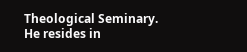Theological Seminary. He resides in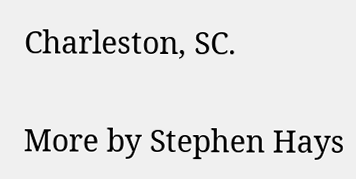Charleston, SC.

More by Stephen Hays